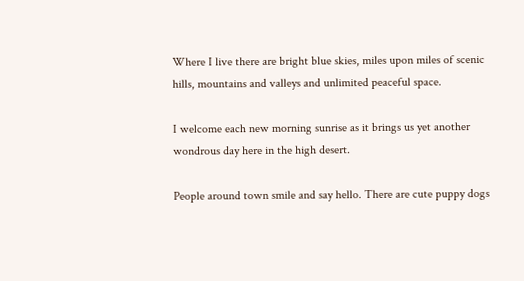Where I live there are bright blue skies, miles upon miles of scenic hills, mountains and valleys and unlimited peaceful space.

I welcome each new morning sunrise as it brings us yet another wondrous day here in the high desert.

People around town smile and say hello. There are cute puppy dogs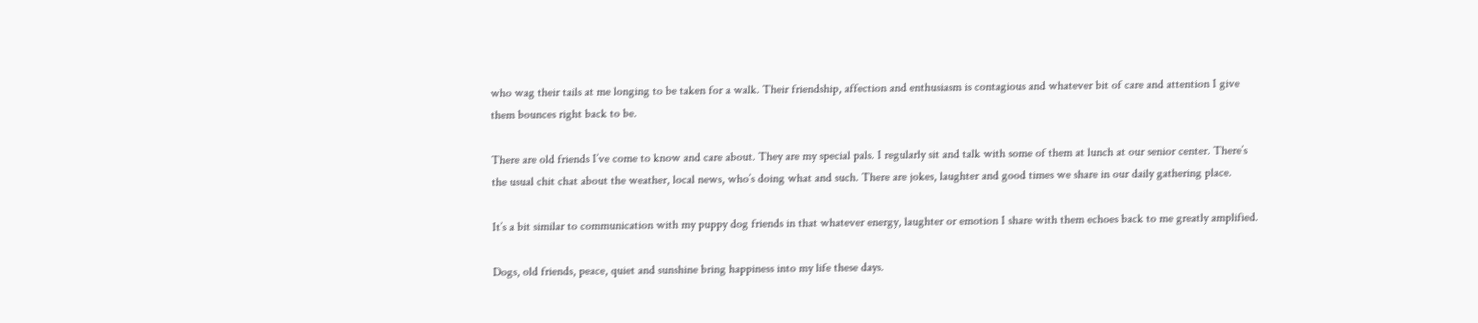who wag their tails at me longing to be taken for a walk. Their friendship, affection and enthusiasm is contagious and whatever bit of care and attention I give them bounces right back to be.

There are old friends I’ve come to know and care about. They are my special pals. I regularly sit and talk with some of them at lunch at our senior center. There’s the usual chit chat about the weather, local news, who’s doing what and such. There are jokes, laughter and good times we share in our daily gathering place.

It’s a bit similar to communication with my puppy dog friends in that whatever energy, laughter or emotion I share with them echoes back to me greatly amplified.

Dogs, old friends, peace, quiet and sunshine bring happiness into my life these days.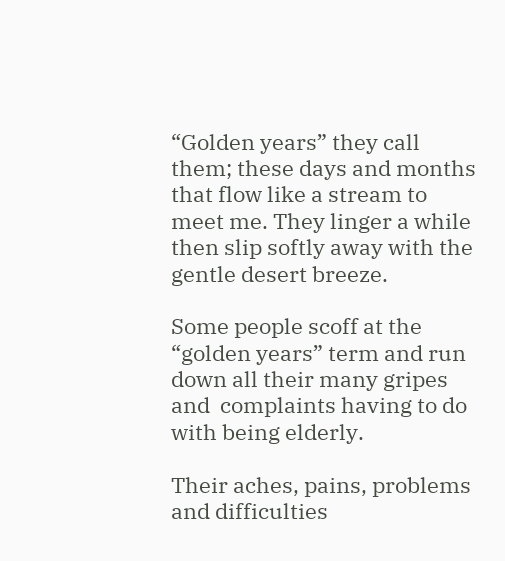“Golden years” they call them; these days and months that flow like a stream to meet me. They linger a while then slip softly away with the gentle desert breeze.

Some people scoff at the “golden years” term and run down all their many gripes and  complaints having to do with being elderly.

Their aches, pains, problems and difficulties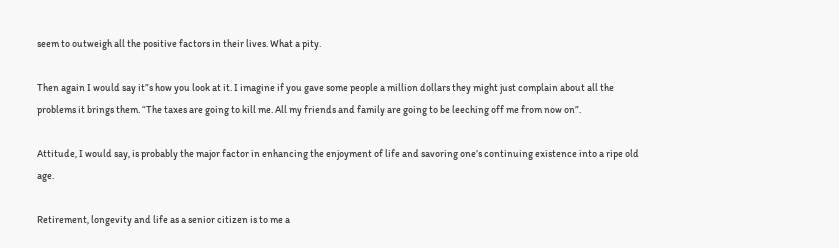seem to outweigh all the positive factors in their lives. What a pity.

Then again I would say it”s how you look at it. I imagine if you gave some people a million dollars they might just complain about all the problems it brings them. “The taxes are going to kill me. All my friends and family are going to be leeching off me from now on”.

Attitude, I would say, is probably the major factor in enhancing the enjoyment of life and savoring one’s continuing existence into a ripe old age.

Retirement, longevity and life as a senior citizen is to me a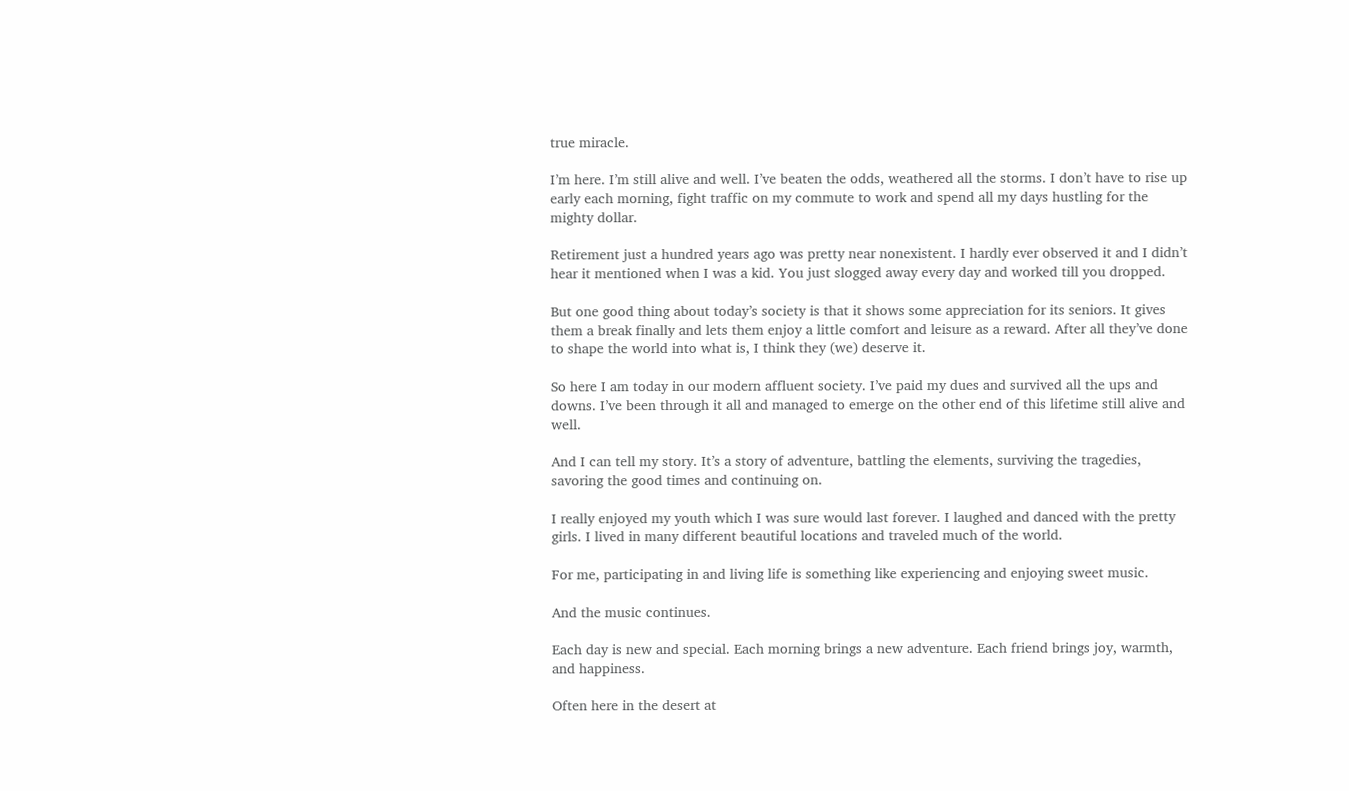true miracle.

I’m here. I’m still alive and well. I’ve beaten the odds, weathered all the storms. I don’t have to rise up early each morning, fight traffic on my commute to work and spend all my days hustling for the mighty dollar.

Retirement just a hundred years ago was pretty near nonexistent. I hardly ever observed it and I didn’t hear it mentioned when I was a kid. You just slogged away every day and worked till you dropped.

But one good thing about today’s society is that it shows some appreciation for its seniors. It gives them a break finally and lets them enjoy a little comfort and leisure as a reward. After all they’ve done to shape the world into what is, I think they (we) deserve it.

So here I am today in our modern affluent society. I’ve paid my dues and survived all the ups and downs. I’ve been through it all and managed to emerge on the other end of this lifetime still alive and well.

And I can tell my story. It’s a story of adventure, battling the elements, surviving the tragedies, savoring the good times and continuing on.

I really enjoyed my youth which I was sure would last forever. I laughed and danced with the pretty girls. I lived in many different beautiful locations and traveled much of the world.

For me, participating in and living life is something like experiencing and enjoying sweet music.

And the music continues.

Each day is new and special. Each morning brings a new adventure. Each friend brings joy, warmth, and happiness.

Often here in the desert at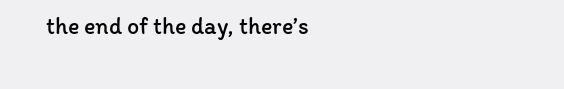the end of the day, there’s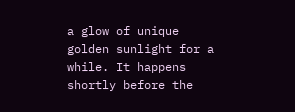a glow of unique golden sunlight for a  while. It happens shortly before the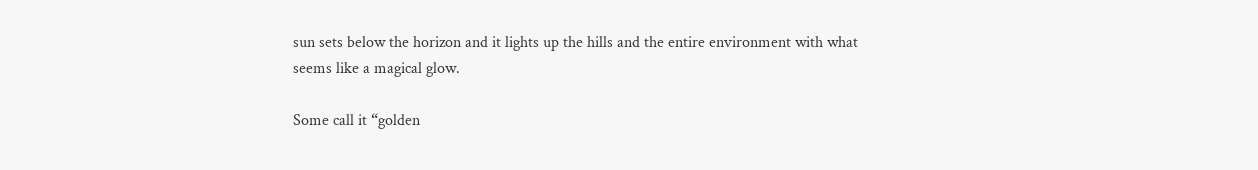sun sets below the horizon and it lights up the hills and the entire environment with what seems like a magical glow.

Some call it “golden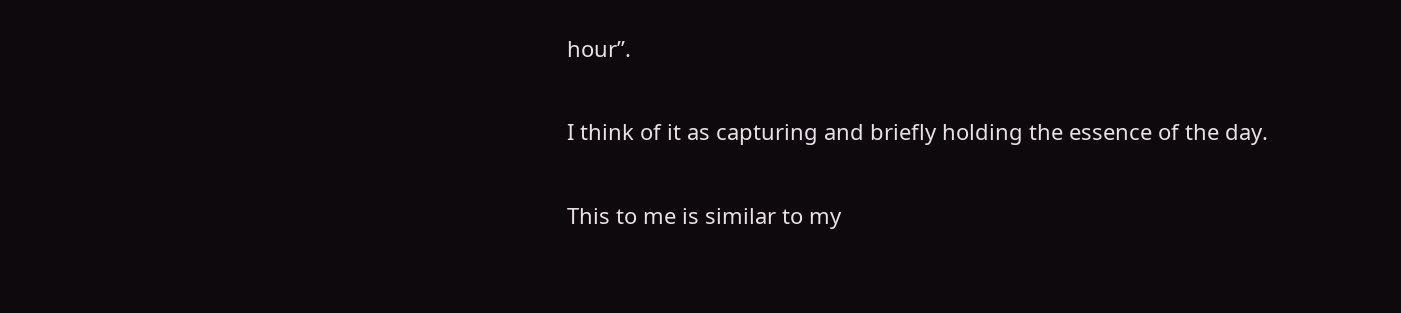hour”.

I think of it as capturing and briefly holding the essence of the day.

This to me is similar to my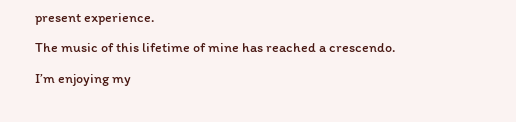present experience.

The music of this lifetime of mine has reached a crescendo.

I’m enjoying my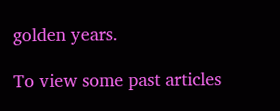golden years.

To view some past articles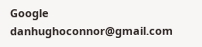Google danhughoconnor@gmail.com